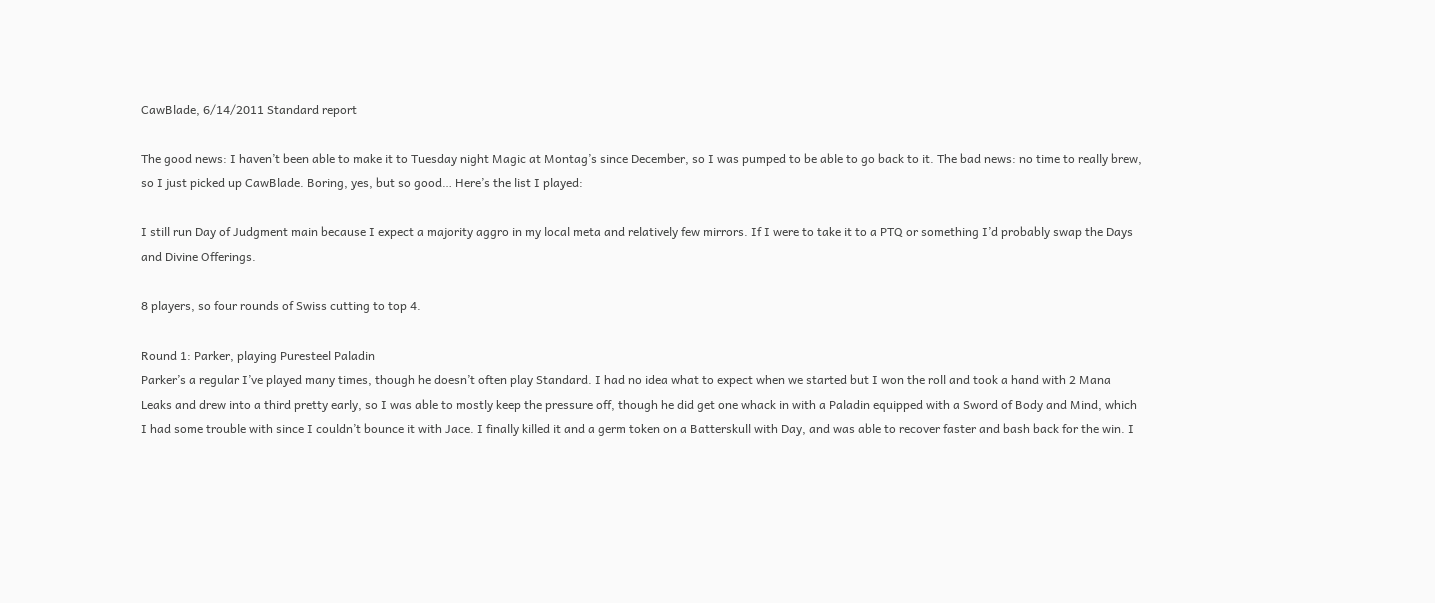CawBlade, 6/14/2011 Standard report

The good news: I haven’t been able to make it to Tuesday night Magic at Montag’s since December, so I was pumped to be able to go back to it. The bad news: no time to really brew, so I just picked up CawBlade. Boring, yes, but so good… Here’s the list I played:

I still run Day of Judgment main because I expect a majority aggro in my local meta and relatively few mirrors. If I were to take it to a PTQ or something I’d probably swap the Days and Divine Offerings.

8 players, so four rounds of Swiss cutting to top 4.

Round 1: Parker, playing Puresteel Paladin
Parker’s a regular I’ve played many times, though he doesn’t often play Standard. I had no idea what to expect when we started but I won the roll and took a hand with 2 Mana Leaks and drew into a third pretty early, so I was able to mostly keep the pressure off, though he did get one whack in with a Paladin equipped with a Sword of Body and Mind, which I had some trouble with since I couldn’t bounce it with Jace. I finally killed it and a germ token on a Batterskull with Day, and was able to recover faster and bash back for the win. I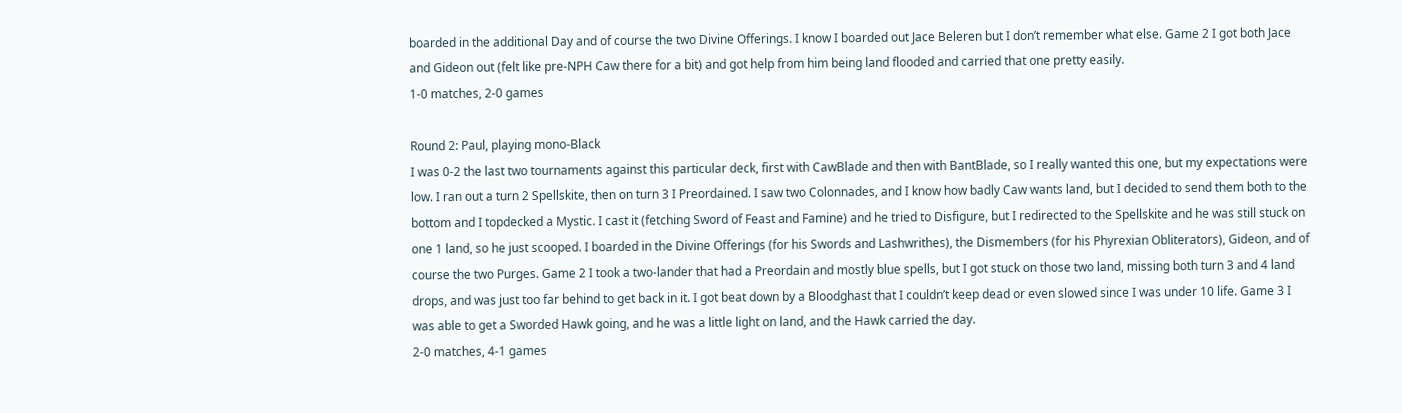boarded in the additional Day and of course the two Divine Offerings. I know I boarded out Jace Beleren but I don’t remember what else. Game 2 I got both Jace and Gideon out (felt like pre-NPH Caw there for a bit) and got help from him being land flooded and carried that one pretty easily.
1-0 matches, 2-0 games

Round 2: Paul, playing mono-Black
I was 0-2 the last two tournaments against this particular deck, first with CawBlade and then with BantBlade, so I really wanted this one, but my expectations were low. I ran out a turn 2 Spellskite, then on turn 3 I Preordained. I saw two Colonnades, and I know how badly Caw wants land, but I decided to send them both to the bottom and I topdecked a Mystic. I cast it (fetching Sword of Feast and Famine) and he tried to Disfigure, but I redirected to the Spellskite and he was still stuck on one 1 land, so he just scooped. I boarded in the Divine Offerings (for his Swords and Lashwrithes), the Dismembers (for his Phyrexian Obliterators), Gideon, and of course the two Purges. Game 2 I took a two-lander that had a Preordain and mostly blue spells, but I got stuck on those two land, missing both turn 3 and 4 land drops, and was just too far behind to get back in it. I got beat down by a Bloodghast that I couldn’t keep dead or even slowed since I was under 10 life. Game 3 I was able to get a Sworded Hawk going, and he was a little light on land, and the Hawk carried the day.
2-0 matches, 4-1 games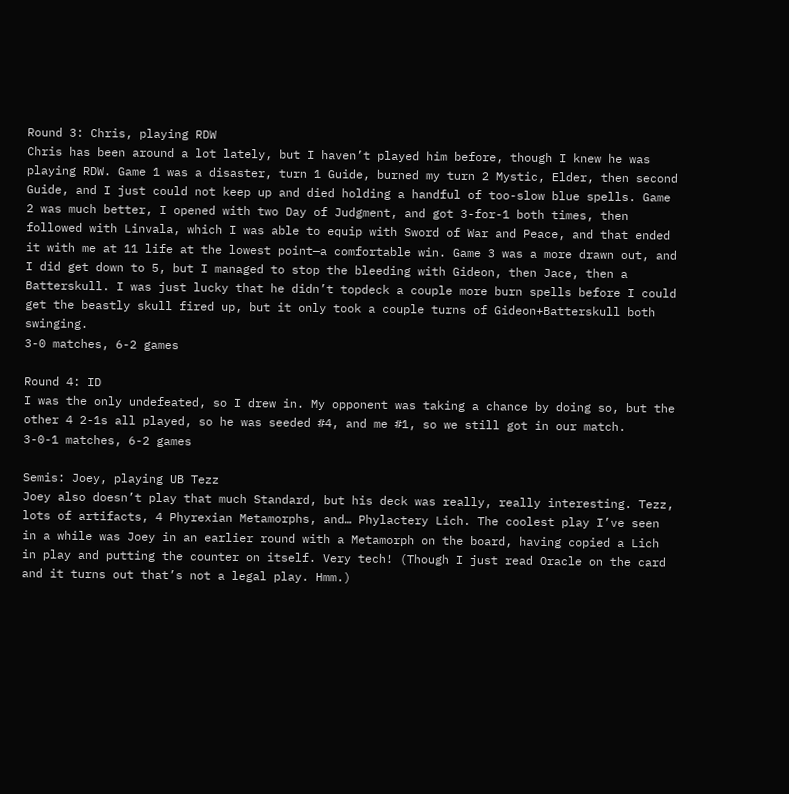Round 3: Chris, playing RDW
Chris has been around a lot lately, but I haven’t played him before, though I knew he was playing RDW. Game 1 was a disaster, turn 1 Guide, burned my turn 2 Mystic, Elder, then second Guide, and I just could not keep up and died holding a handful of too-slow blue spells. Game 2 was much better, I opened with two Day of Judgment, and got 3-for-1 both times, then followed with Linvala, which I was able to equip with Sword of War and Peace, and that ended it with me at 11 life at the lowest point—a comfortable win. Game 3 was a more drawn out, and I did get down to 5, but I managed to stop the bleeding with Gideon, then Jace, then a Batterskull. I was just lucky that he didn’t topdeck a couple more burn spells before I could get the beastly skull fired up, but it only took a couple turns of Gideon+Batterskull both swinging.
3-0 matches, 6-2 games

Round 4: ID
I was the only undefeated, so I drew in. My opponent was taking a chance by doing so, but the other 4 2-1s all played, so he was seeded #4, and me #1, so we still got in our match.
3-0-1 matches, 6-2 games

Semis: Joey, playing UB Tezz
Joey also doesn’t play that much Standard, but his deck was really, really interesting. Tezz, lots of artifacts, 4 Phyrexian Metamorphs, and… Phylactery Lich. The coolest play I’ve seen in a while was Joey in an earlier round with a Metamorph on the board, having copied a Lich in play and putting the counter on itself. Very tech! (Though I just read Oracle on the card and it turns out that’s not a legal play. Hmm.)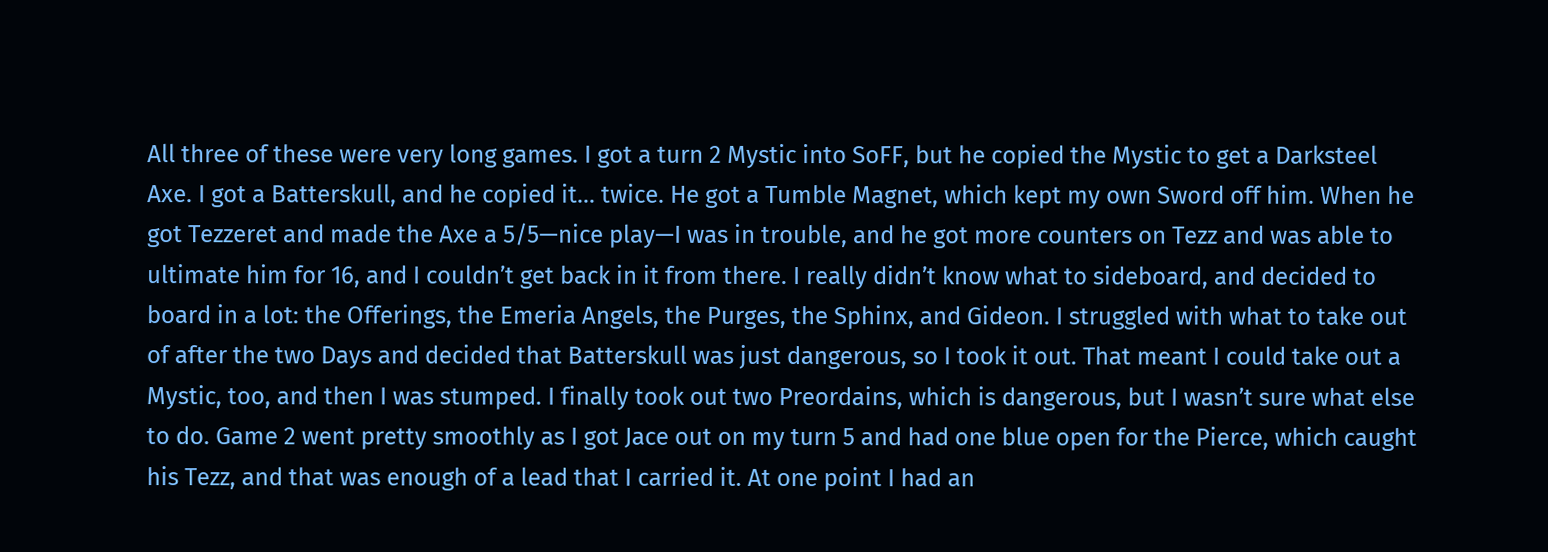All three of these were very long games. I got a turn 2 Mystic into SoFF, but he copied the Mystic to get a Darksteel Axe. I got a Batterskull, and he copied it… twice. He got a Tumble Magnet, which kept my own Sword off him. When he got Tezzeret and made the Axe a 5/5—nice play—I was in trouble, and he got more counters on Tezz and was able to ultimate him for 16, and I couldn’t get back in it from there. I really didn’t know what to sideboard, and decided to board in a lot: the Offerings, the Emeria Angels, the Purges, the Sphinx, and Gideon. I struggled with what to take out of after the two Days and decided that Batterskull was just dangerous, so I took it out. That meant I could take out a Mystic, too, and then I was stumped. I finally took out two Preordains, which is dangerous, but I wasn’t sure what else to do. Game 2 went pretty smoothly as I got Jace out on my turn 5 and had one blue open for the Pierce, which caught his Tezz, and that was enough of a lead that I carried it. At one point I had an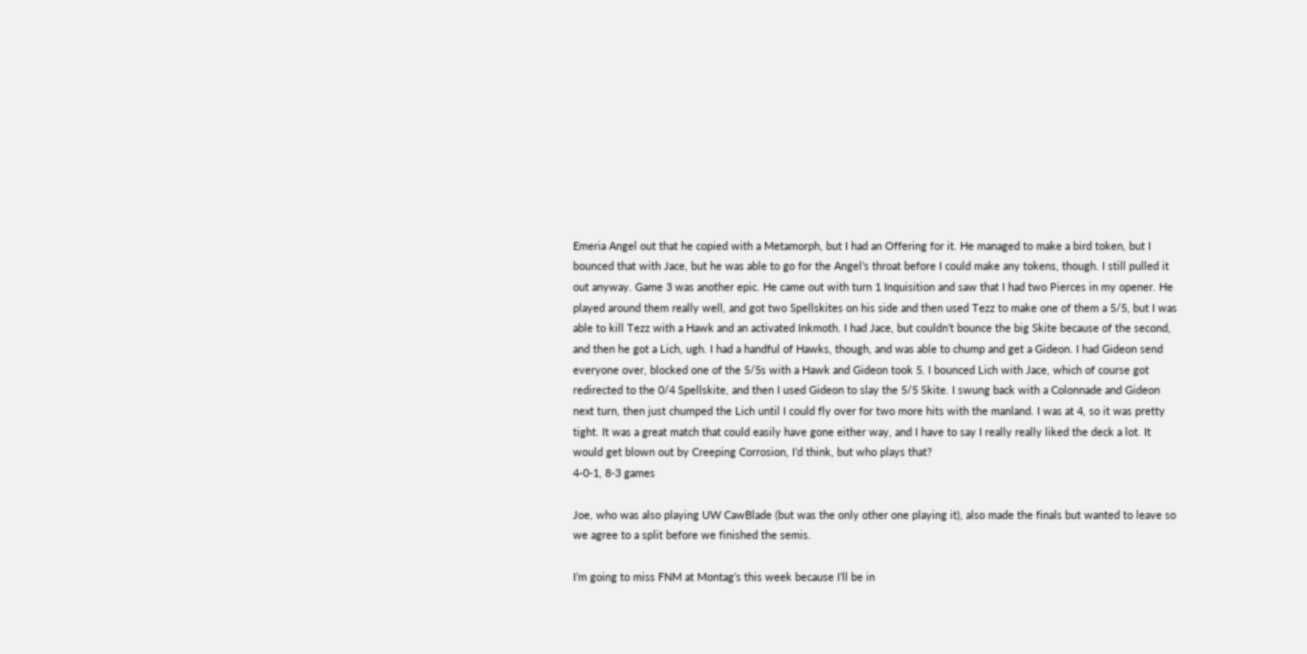Emeria Angel out that he copied with a Metamorph, but I had an Offering for it. He managed to make a bird token, but I bounced that with Jace, but he was able to go for the Angel’s throat before I could make any tokens, though. I still pulled it out anyway. Game 3 was another epic. He came out with turn 1 Inquisition and saw that I had two Pierces in my opener. He played around them really well, and got two Spellskites on his side and then used Tezz to make one of them a 5/5, but I was able to kill Tezz with a Hawk and an activated Inkmoth. I had Jace, but couldn’t bounce the big Skite because of the second, and then he got a Lich, ugh. I had a handful of Hawks, though, and was able to chump and get a Gideon. I had Gideon send everyone over, blocked one of the 5/5s with a Hawk and Gideon took 5. I bounced Lich with Jace, which of course got redirected to the 0/4 Spellskite, and then I used Gideon to slay the 5/5 Skite. I swung back with a Colonnade and Gideon next turn, then just chumped the Lich until I could fly over for two more hits with the manland. I was at 4, so it was pretty tight. It was a great match that could easily have gone either way, and I have to say I really really liked the deck a lot. It would get blown out by Creeping Corrosion, I’d think, but who plays that?
4-0-1, 8-3 games

Joe, who was also playing UW CawBlade (but was the only other one playing it), also made the finals but wanted to leave so we agree to a split before we finished the semis.

I’m going to miss FNM at Montag’s this week because I’ll be in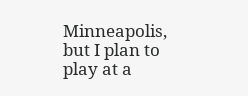Minneapolis, but I plan to play at a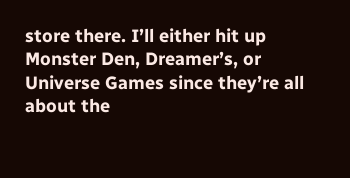store there. I’ll either hit up Monster Den, Dreamer’s, or Universe Games since they’re all about the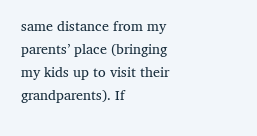same distance from my parents’ place (bringing my kids up to visit their grandparents). If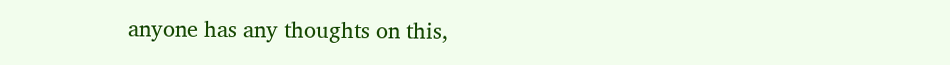anyone has any thoughts on this,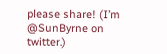please share! (I’m @SunByrne on twitter.)